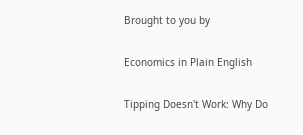Brought to you by

Economics in Plain English

Tipping Doesn't Work: Why Do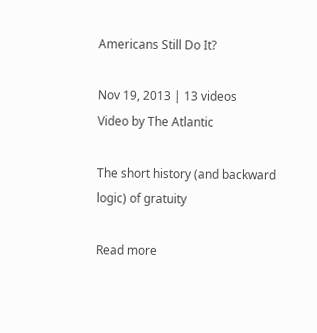Americans Still Do It?

Nov 19, 2013 | 13 videos
Video by The Atlantic

The short history (and backward logic) of gratuity

Read more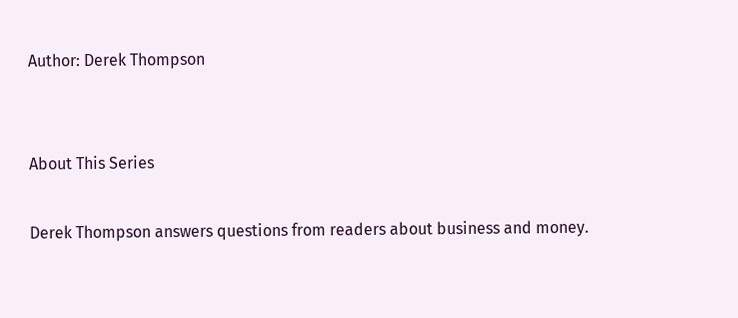Author: Derek Thompson


About This Series

Derek Thompson answers questions from readers about business and money.